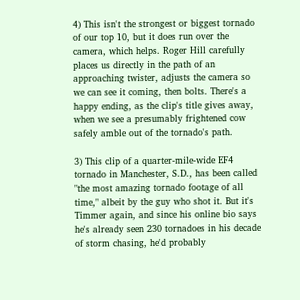4) This isn't the strongest or biggest tornado of our top 10, but it does run over the camera, which helps. Roger Hill carefully places us directly in the path of an approaching twister, adjusts the camera so we can see it coming, then bolts. There's a happy ending, as the clip's title gives away, when we see a presumably frightened cow safely amble out of the tornado's path.

3) This clip of a quarter-mile-wide EF4 tornado in Manchester, S.D., has been called "the most amazing tornado footage of all time," albeit by the guy who shot it. But it's Timmer again, and since his online bio says he's already seen 230 tornadoes in his decade of storm chasing, he'd probably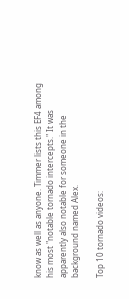know as well as anyone. Timmer lists this EF4 among his most "notable tornado intercepts." It was apparently also notable for someone in the background named Alex.

Top 10 tornado videos: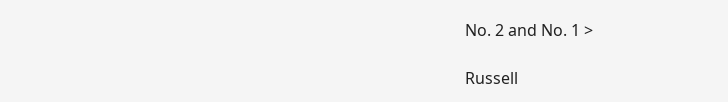No. 2 and No. 1 >

Russell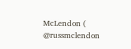McLendon ( @russmclendon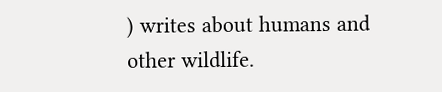) writes about humans and other wildlife.